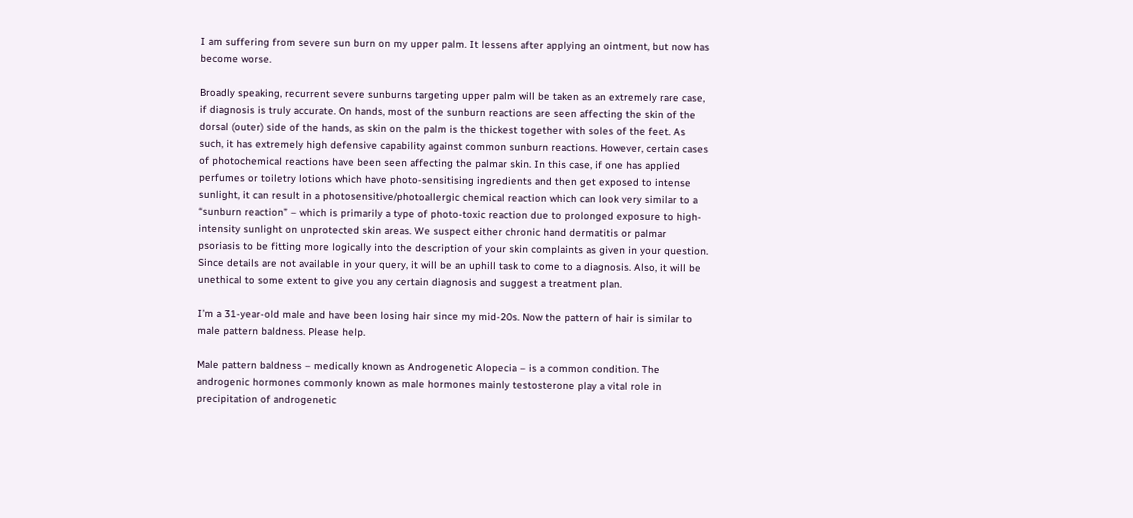I am suffering from severe sun burn on my upper palm. It lessens after applying an ointment, but now has become worse.

Broadly speaking, recurrent severe sunburns targeting upper palm will be taken as an extremely rare case, if diagnosis is truly accurate. On hands, most of the sunburn reactions are seen affecting the skin of the dorsal (outer) side of the hands, as skin on the palm is the thickest together with soles of the feet. As such, it has extremely high defensive capability against common sunburn reactions. However, certain cases of photochemical reactions have been seen affecting the palmar skin. In this case, if one has applied perfumes or toiletry lotions which have photo-sensitising ingredients and then get exposed to intense sunlight, it can result in a photosensitive/photoallergic chemical reaction which can look very similar to a “sunburn reaction” – which is primarily a type of photo-toxic reaction due to prolonged exposure to high-intensity sunlight on unprotected skin areas. We suspect either chronic hand dermatitis or palmar psoriasis to be fitting more logically into the description of your skin complaints as given in your question. Since details are not available in your query, it will be an uphill task to come to a diagnosis. Also, it will be unethical to some extent to give you any certain diagnosis and suggest a treatment plan.

I’m a 31-year-old male and have been losing hair since my mid-20s. Now the pattern of hair is similar to male pattern baldness. Please help.

Male pattern baldness – medically known as Androgenetic Alopecia – is a common condition. The androgenic hormones commonly known as male hormones mainly testosterone play a vital role in precipitation of androgenetic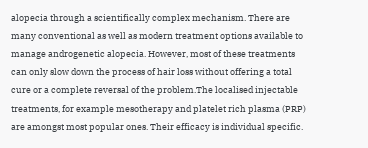alopecia through a scientifically complex mechanism. There are many conventional as well as modern treatment options available to manage androgenetic alopecia. However, most of these treatments can only slow down the process of hair loss without offering a total cure or a complete reversal of the problem.The localised injectable treatments, for example mesotherapy and platelet rich plasma (PRP) are amongst most popular ones. Their efficacy is individual specific.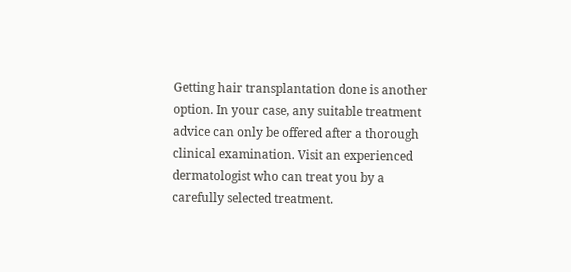Getting hair transplantation done is another option. In your case, any suitable treatment advice can only be offered after a thorough clinical examination. Visit an experienced dermatologist who can treat you by a carefully selected treatment.